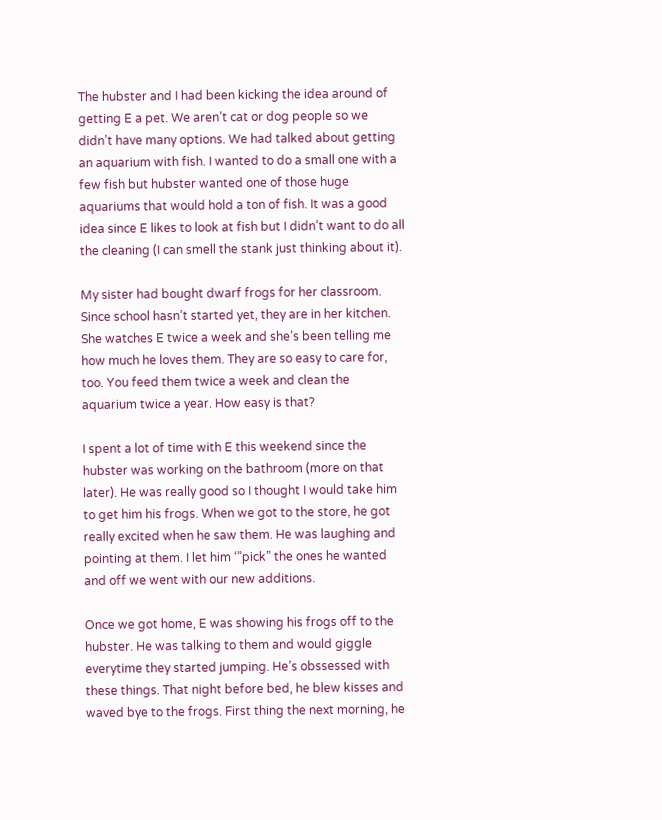The hubster and I had been kicking the idea around of getting E a pet. We aren’t cat or dog people so we didn’t have many options. We had talked about getting an aquarium with fish. I wanted to do a small one with a few fish but hubster wanted one of those huge aquariums that would hold a ton of fish. It was a good idea since E likes to look at fish but I didn’t want to do all the cleaning (I can smell the stank just thinking about it).

My sister had bought dwarf frogs for her classroom. Since school hasn’t started yet, they are in her kitchen. She watches E twice a week and she’s been telling me how much he loves them. They are so easy to care for, too. You feed them twice a week and clean the aquarium twice a year. How easy is that?

I spent a lot of time with E this weekend since the hubster was working on the bathroom (more on that later). He was really good so I thought I would take him to get him his frogs. When we got to the store, he got really excited when he saw them. He was laughing and pointing at them. I let him ‘”pick” the ones he wanted and off we went with our new additions.

Once we got home, E was showing his frogs off to the hubster. He was talking to them and would giggle everytime they started jumping. He’s obssessed with these things. That night before bed, he blew kisses and waved bye to the frogs. First thing the next morning, he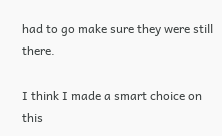had to go make sure they were still there.

I think I made a smart choice on this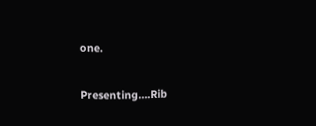one.

Presenting….Rib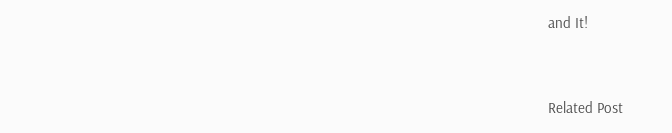and It!


Related Post